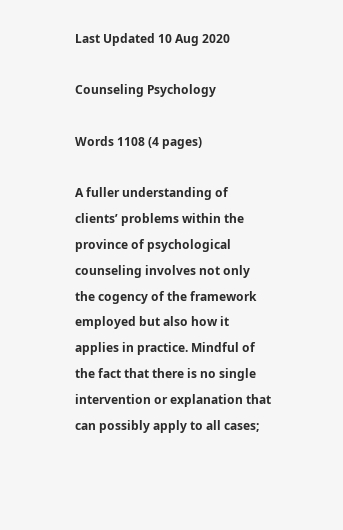Last Updated 10 Aug 2020

Counseling Psychology

Words 1108 (4 pages)

A fuller understanding of clients’ problems within the province of psychological counseling involves not only the cogency of the framework employed but also how it applies in practice. Mindful of the fact that there is no single intervention or explanation that can possibly apply to all cases;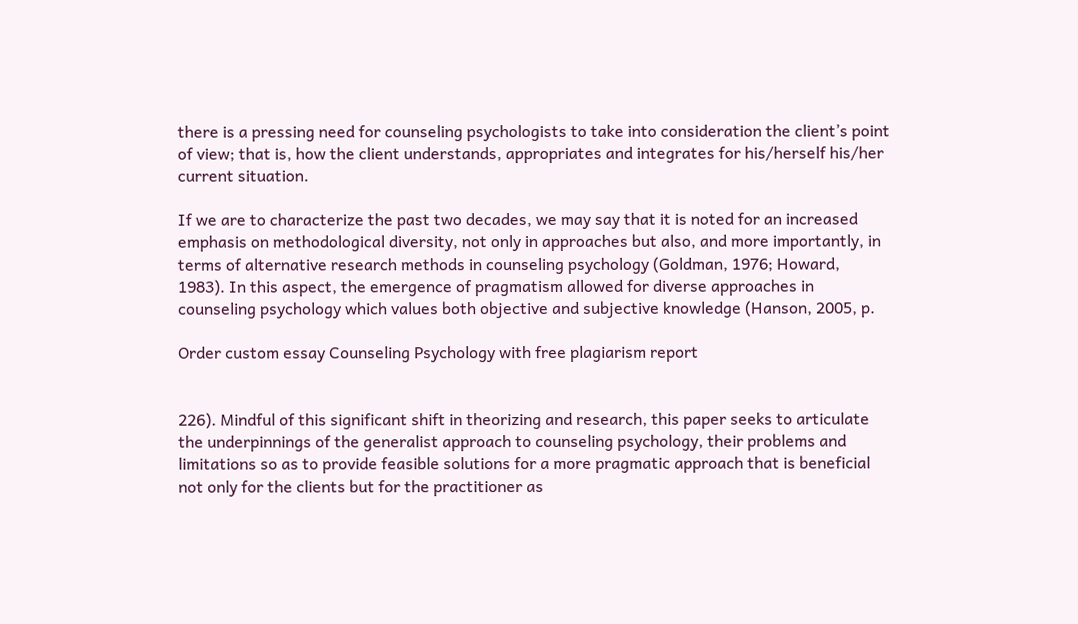there is a pressing need for counseling psychologists to take into consideration the client’s point of view; that is, how the client understands, appropriates and integrates for his/herself his/her current situation.

If we are to characterize the past two decades, we may say that it is noted for an increased emphasis on methodological diversity, not only in approaches but also, and more importantly, in terms of alternative research methods in counseling psychology (Goldman, 1976; Howard, 1983). In this aspect, the emergence of pragmatism allowed for diverse approaches in counseling psychology which values both objective and subjective knowledge (Hanson, 2005, p.

Order custom essay Counseling Psychology with free plagiarism report


226). Mindful of this significant shift in theorizing and research, this paper seeks to articulate the underpinnings of the generalist approach to counseling psychology, their problems and limitations so as to provide feasible solutions for a more pragmatic approach that is beneficial not only for the clients but for the practitioner as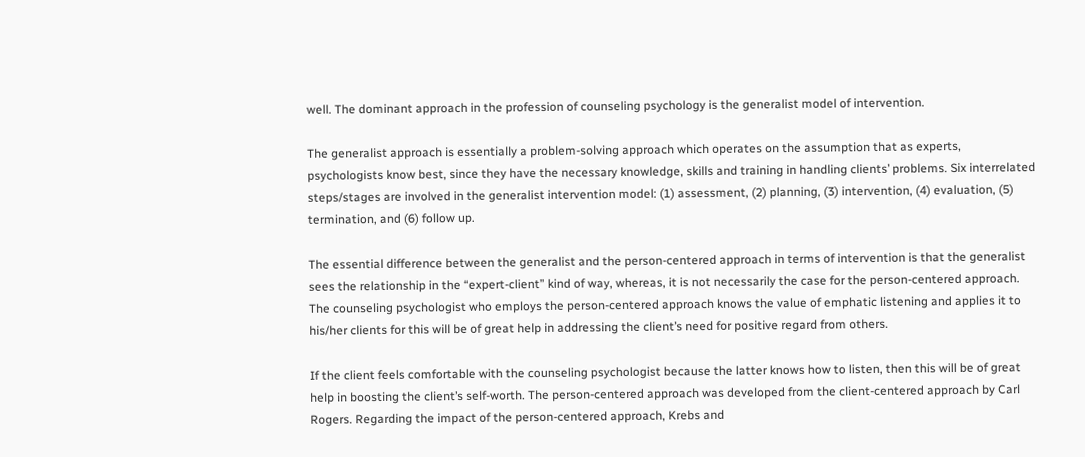well. The dominant approach in the profession of counseling psychology is the generalist model of intervention.

The generalist approach is essentially a problem-solving approach which operates on the assumption that as experts, psychologists know best, since they have the necessary knowledge, skills and training in handling clients’ problems. Six interrelated steps/stages are involved in the generalist intervention model: (1) assessment, (2) planning, (3) intervention, (4) evaluation, (5) termination, and (6) follow up.

The essential difference between the generalist and the person-centered approach in terms of intervention is that the generalist sees the relationship in the “expert-client” kind of way, whereas, it is not necessarily the case for the person-centered approach. The counseling psychologist who employs the person-centered approach knows the value of emphatic listening and applies it to his/her clients for this will be of great help in addressing the client’s need for positive regard from others.

If the client feels comfortable with the counseling psychologist because the latter knows how to listen, then this will be of great help in boosting the client’s self-worth. The person-centered approach was developed from the client-centered approach by Carl Rogers. Regarding the impact of the person-centered approach, Krebs and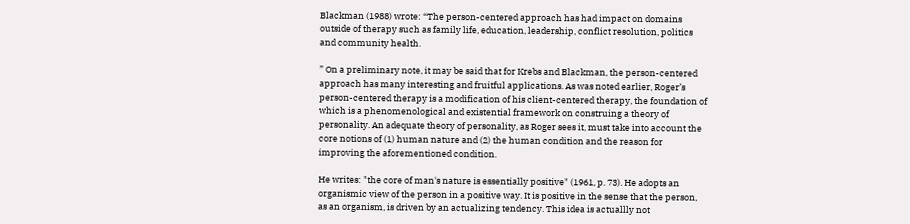Blackman (1988) wrote: “The person-centered approach has had impact on domains outside of therapy such as family life, education, leadership, conflict resolution, politics and community health.

” On a preliminary note, it may be said that for Krebs and Blackman, the person-centered approach has many interesting and fruitful applications. As was noted earlier, Roger’s person-centered therapy is a modification of his client-centered therapy, the foundation of which is a phenomenological and existential framework on construing a theory of personality. An adequate theory of personality, as Roger sees it, must take into account the core notions of (1) human nature and (2) the human condition and the reason for improving the aforementioned condition.

He writes: "the core of man's nature is essentially positive" (1961, p. 73). He adopts an organismic view of the person in a positive way. It is positive in the sense that the person, as an organism, is driven by an actualizing tendency. This idea is actuallly not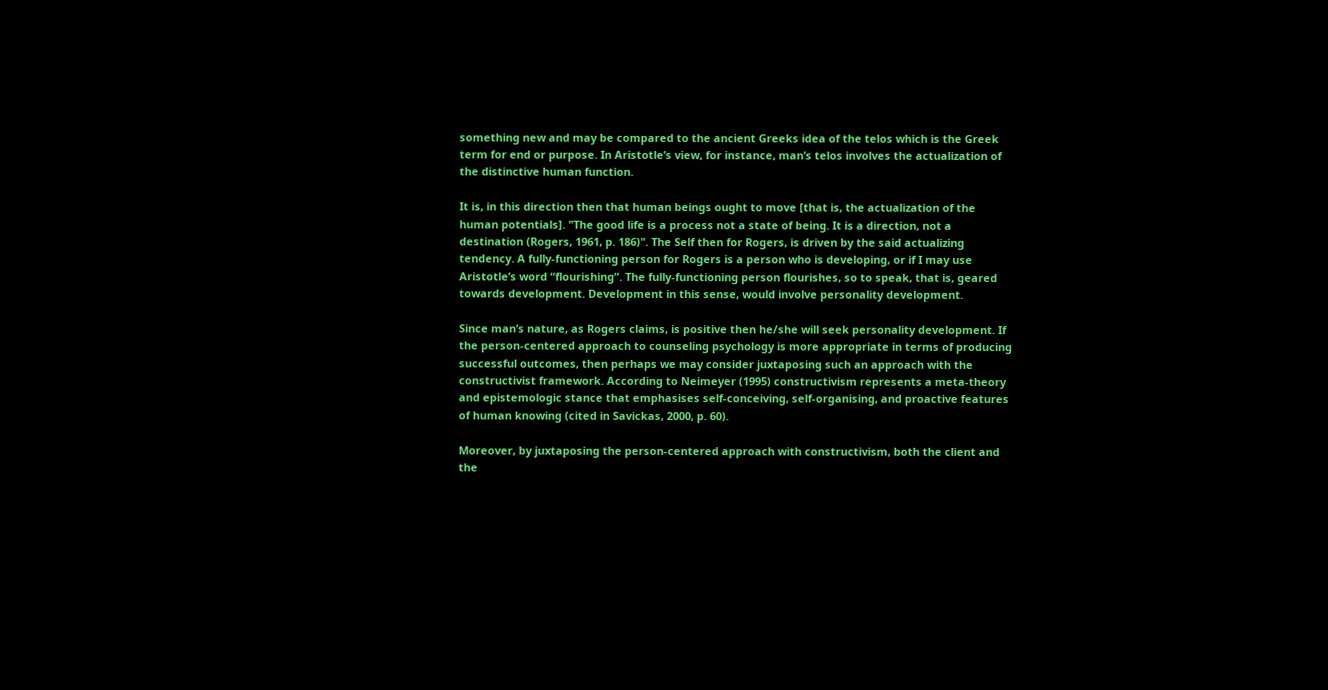something new and may be compared to the ancient Greeks idea of the telos which is the Greek term for end or purpose. In Aristotle’s view, for instance, man’s telos involves the actualization of the distinctive human function.

It is, in this direction then that human beings ought to move [that is, the actualization of the human potentials]. "The good life is a process not a state of being. It is a direction, not a destination (Rogers, 1961, p. 186)". The Self then for Rogers, is driven by the said actualizing tendency. A fully-functioning person for Rogers is a person who is developing, or if I may use Aristotle’s word “flourishing”. The fully-functioning person flourishes, so to speak, that is, geared towards development. Development in this sense, would involve personality development.

Since man’s nature, as Rogers claims, is positive then he/she will seek personality development. If the person-centered approach to counseling psychology is more appropriate in terms of producing successful outcomes, then perhaps we may consider juxtaposing such an approach with the constructivist framework. According to Neimeyer (1995) constructivism represents a meta-theory and epistemologic stance that emphasises self-conceiving, self-organising, and proactive features of human knowing (cited in Savickas, 2000, p. 60).

Moreover, by juxtaposing the person-centered approach with constructivism, both the client and the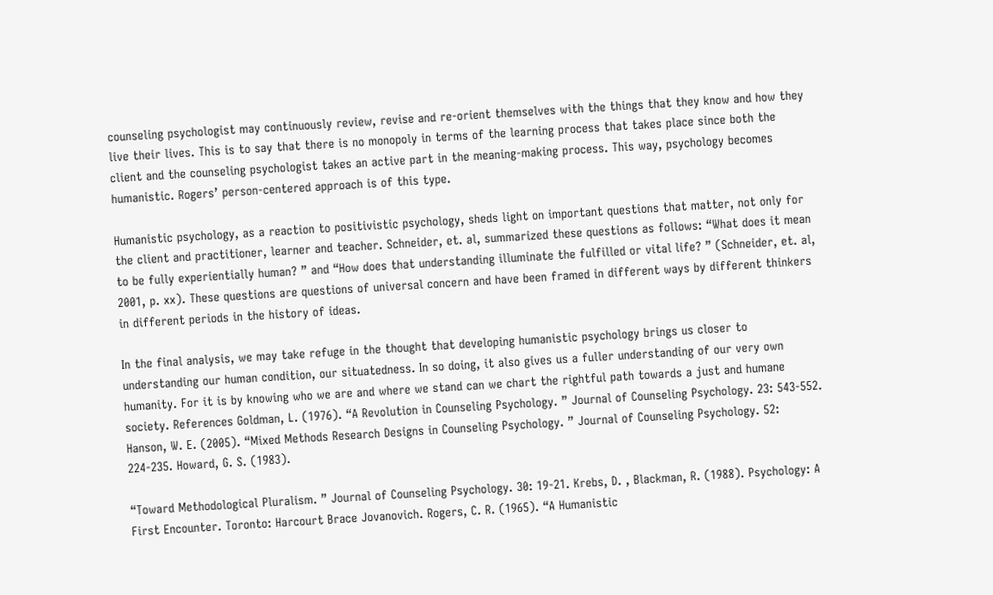counseling psychologist may continuously review, revise and re-orient themselves with the things that they know and how they live their lives. This is to say that there is no monopoly in terms of the learning process that takes place since both the client and the counseling psychologist takes an active part in the meaning-making process. This way, psychology becomes humanistic. Rogers’ person-centered approach is of this type.

Humanistic psychology, as a reaction to positivistic psychology, sheds light on important questions that matter, not only for the client and practitioner, learner and teacher. Schneider, et. al, summarized these questions as follows: “What does it mean to be fully experientially human? ” and “How does that understanding illuminate the fulfilled or vital life? ” (Schneider, et. al, 2001, p. xx). These questions are questions of universal concern and have been framed in different ways by different thinkers in different periods in the history of ideas.

In the final analysis, we may take refuge in the thought that developing humanistic psychology brings us closer to understanding our human condition, our situatedness. In so doing, it also gives us a fuller understanding of our very own humanity. For it is by knowing who we are and where we stand can we chart the rightful path towards a just and humane society. References Goldman, L. (1976). “A Revolution in Counseling Psychology. ” Journal of Counseling Psychology. 23: 543-552. Hanson, W. E. (2005). “Mixed Methods Research Designs in Counseling Psychology. ” Journal of Counseling Psychology. 52: 224-235. Howard, G. S. (1983).

“Toward Methodological Pluralism. ” Journal of Counseling Psychology. 30: 19-21. Krebs, D. , Blackman, R. (1988). Psychology: A First Encounter. Toronto: Harcourt Brace Jovanovich. Rogers, C. R. (1965). “A Humanistic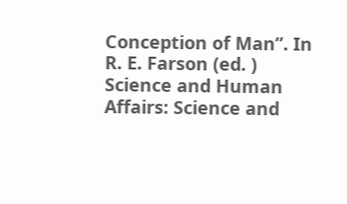Conception of Man”. In R. E. Farson (ed. ) Science and Human Affairs: Science and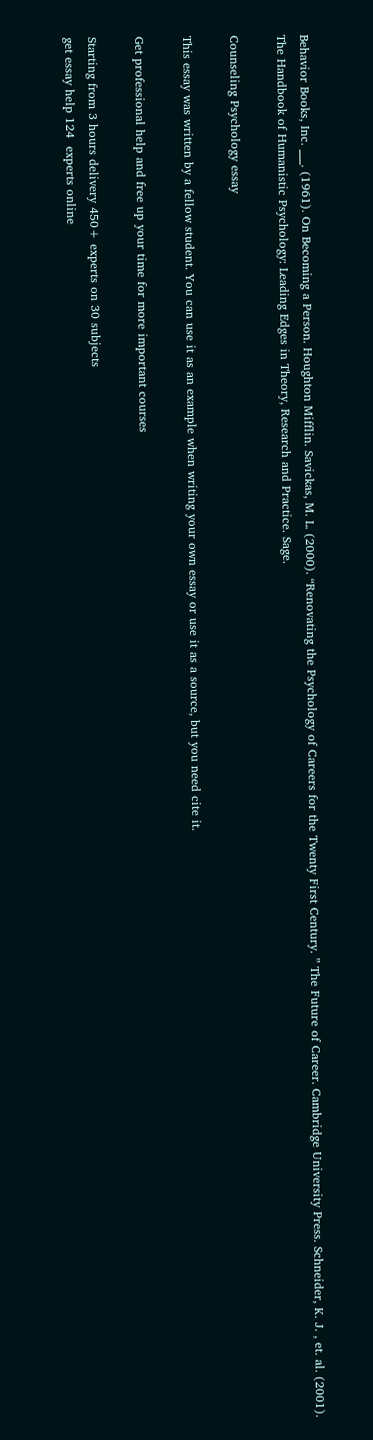Behavior Books, Inc. ___. (1961). On Becoming a Person. Houghton Mifflin. Savickas, M. L. (2000). “Renovating the Psychology of Careers for the Twenty First Century. ” The Future of Career. Cambridge University Press. Schneider, K. J. , et. al. (2001). The Handbook of Humanistic Psychology: Leading Edges in Theory, Research and Practice. Sage.

Counseling Psychology essay

This essay was written by a fellow student. You can use it as an example when writing your own essay or use it as a source, but you need cite it.

Get professional help and free up your time for more important courses

Starting from 3 hours delivery 450+ experts on 30 subjects
get essay help 124  experts online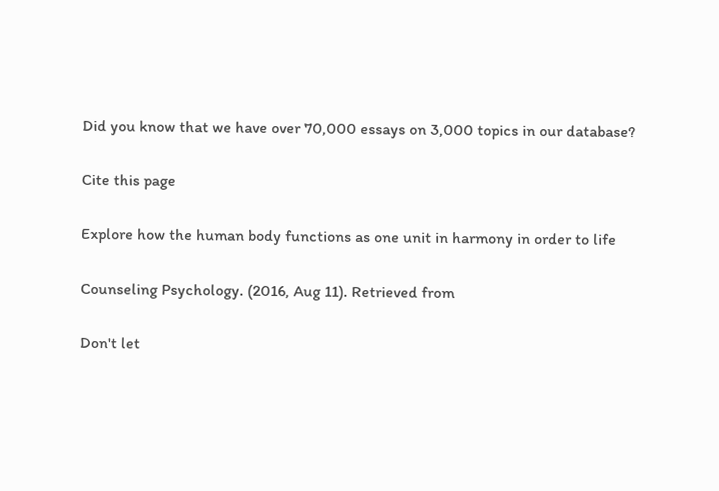Did you know that we have over 70,000 essays on 3,000 topics in our database?

Cite this page

Explore how the human body functions as one unit in harmony in order to life

Counseling Psychology. (2016, Aug 11). Retrieved from

Don't let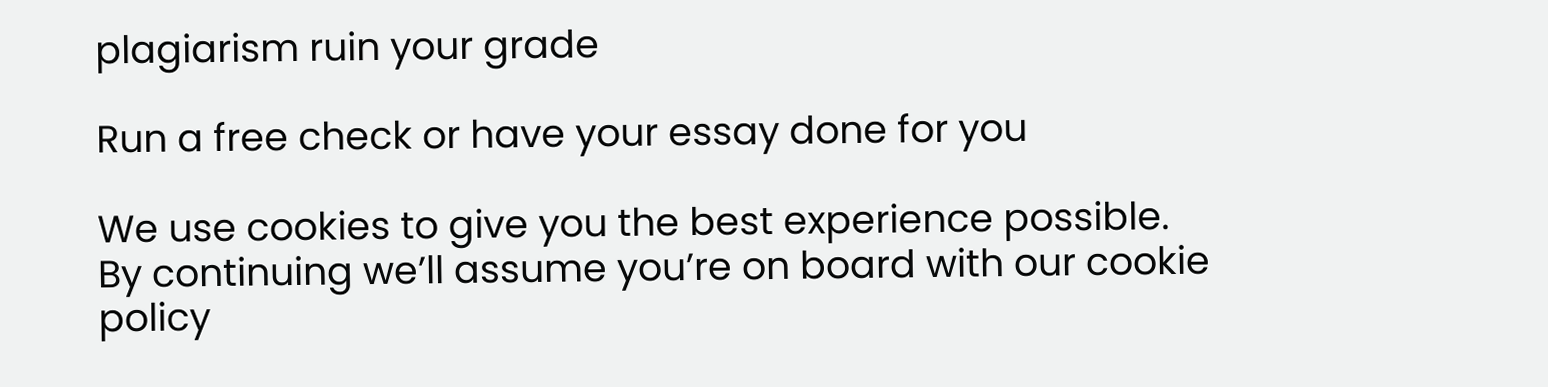plagiarism ruin your grade

Run a free check or have your essay done for you

We use cookies to give you the best experience possible. By continuing we’ll assume you’re on board with our cookie policy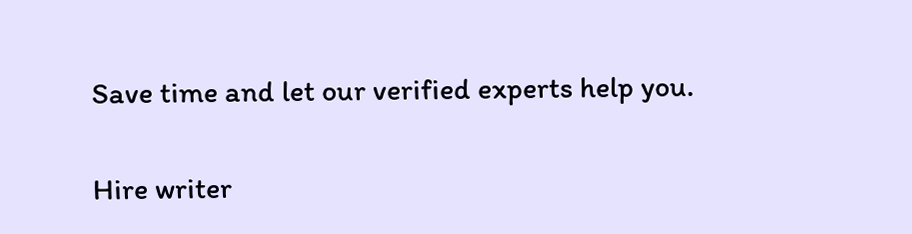Save time and let our verified experts help you.

Hire writer